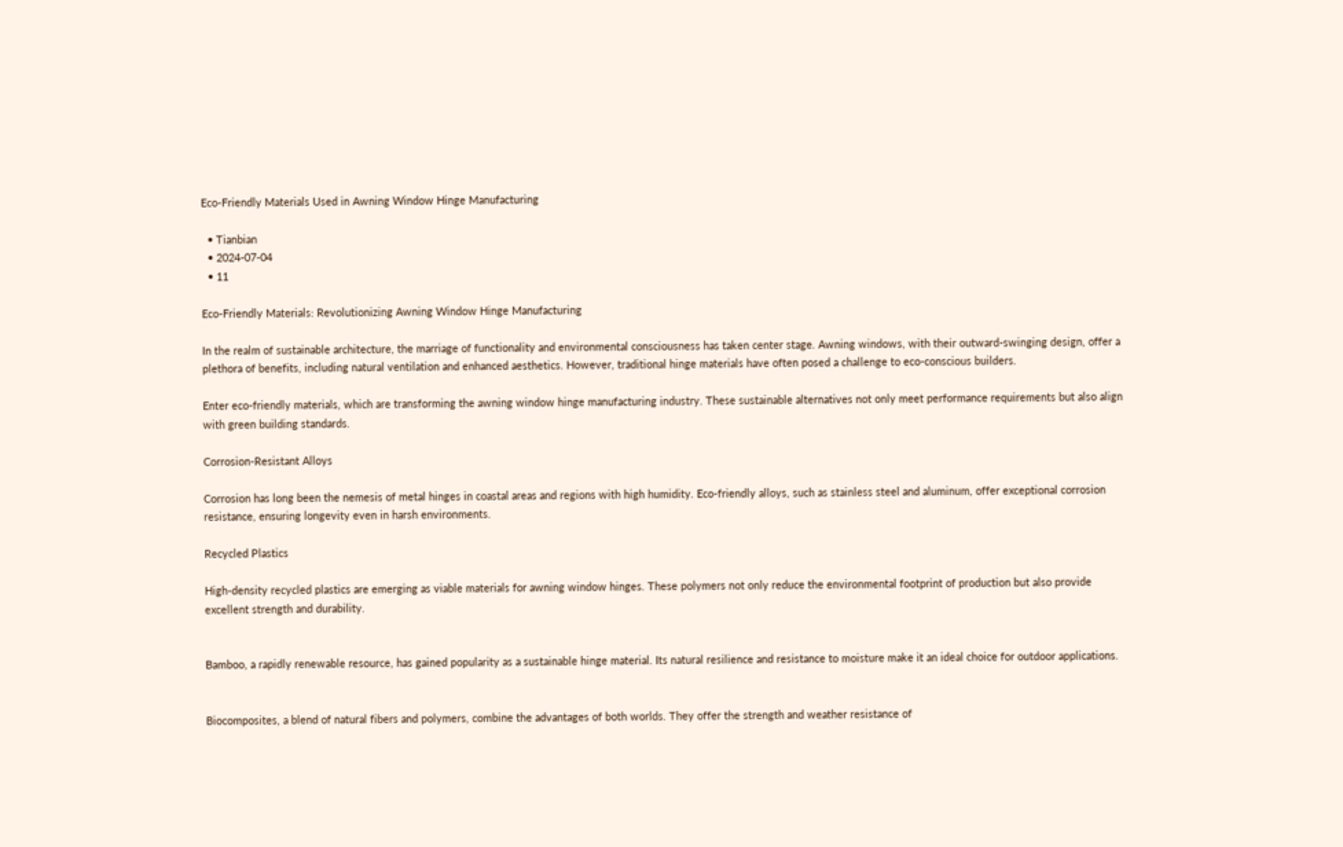Eco-Friendly Materials Used in Awning Window Hinge Manufacturing

  • Tianbian
  • 2024-07-04
  • 11

Eco-Friendly Materials: Revolutionizing Awning Window Hinge Manufacturing

In the realm of sustainable architecture, the marriage of functionality and environmental consciousness has taken center stage. Awning windows, with their outward-swinging design, offer a plethora of benefits, including natural ventilation and enhanced aesthetics. However, traditional hinge materials have often posed a challenge to eco-conscious builders.

Enter eco-friendly materials, which are transforming the awning window hinge manufacturing industry. These sustainable alternatives not only meet performance requirements but also align with green building standards.

Corrosion-Resistant Alloys

Corrosion has long been the nemesis of metal hinges in coastal areas and regions with high humidity. Eco-friendly alloys, such as stainless steel and aluminum, offer exceptional corrosion resistance, ensuring longevity even in harsh environments.

Recycled Plastics

High-density recycled plastics are emerging as viable materials for awning window hinges. These polymers not only reduce the environmental footprint of production but also provide excellent strength and durability.


Bamboo, a rapidly renewable resource, has gained popularity as a sustainable hinge material. Its natural resilience and resistance to moisture make it an ideal choice for outdoor applications.


Biocomposites, a blend of natural fibers and polymers, combine the advantages of both worlds. They offer the strength and weather resistance of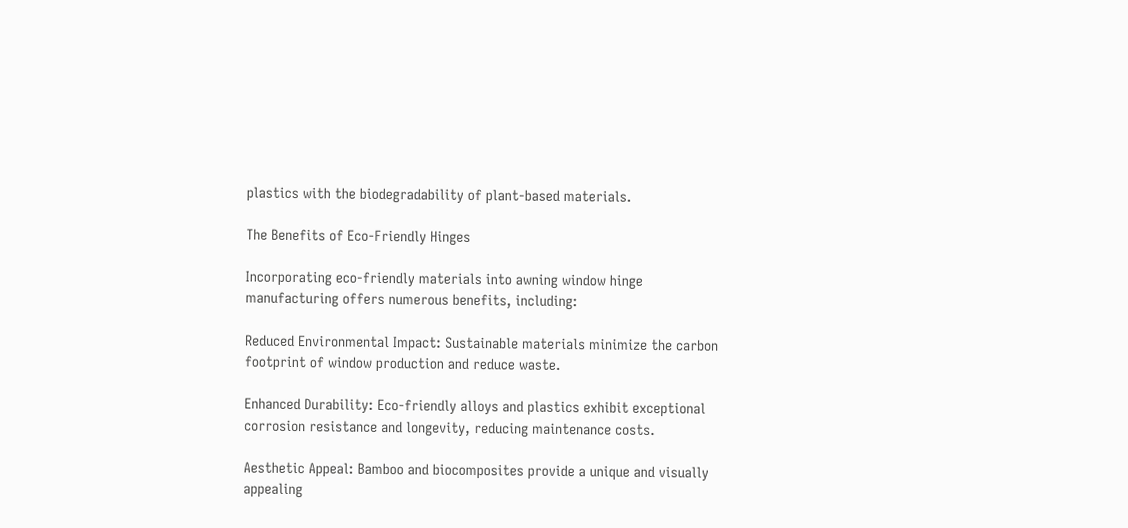plastics with the biodegradability of plant-based materials.

The Benefits of Eco-Friendly Hinges

Incorporating eco-friendly materials into awning window hinge manufacturing offers numerous benefits, including:

Reduced Environmental Impact: Sustainable materials minimize the carbon footprint of window production and reduce waste.

Enhanced Durability: Eco-friendly alloys and plastics exhibit exceptional corrosion resistance and longevity, reducing maintenance costs.

Aesthetic Appeal: Bamboo and biocomposites provide a unique and visually appealing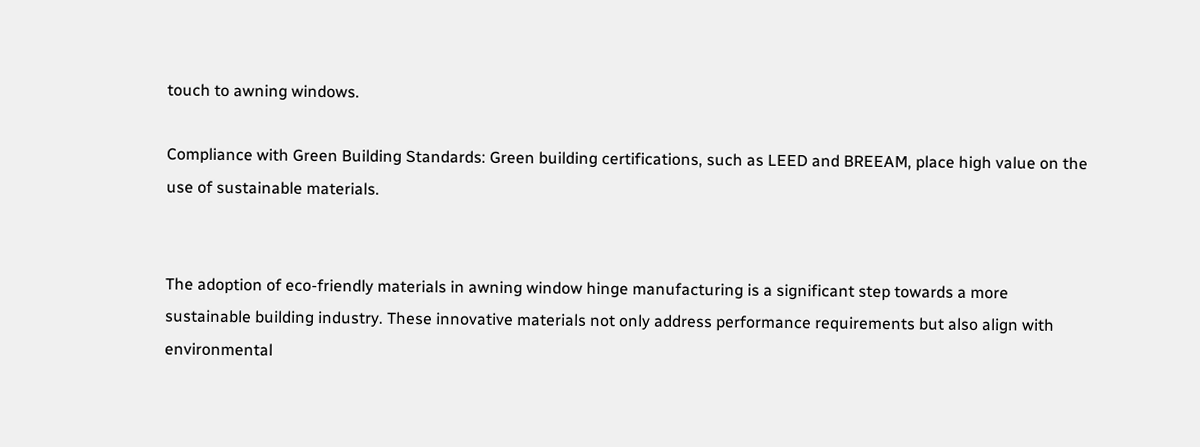touch to awning windows.

Compliance with Green Building Standards: Green building certifications, such as LEED and BREEAM, place high value on the use of sustainable materials.


The adoption of eco-friendly materials in awning window hinge manufacturing is a significant step towards a more sustainable building industry. These innovative materials not only address performance requirements but also align with environmental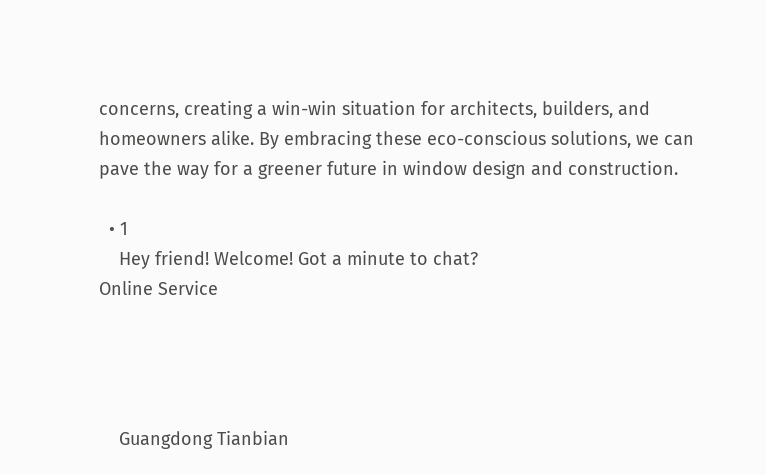concerns, creating a win-win situation for architects, builders, and homeowners alike. By embracing these eco-conscious solutions, we can pave the way for a greener future in window design and construction.

  • 1
    Hey friend! Welcome! Got a minute to chat?
Online Service




    Guangdong Tianbian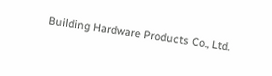Building Hardware Products Co., Ltd.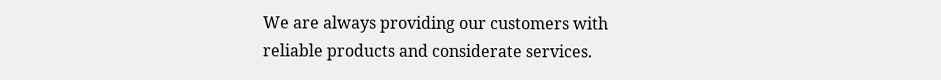We are always providing our customers with reliable products and considerate services.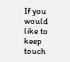If you would like to keep touch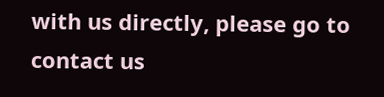with us directly, please go to contact us